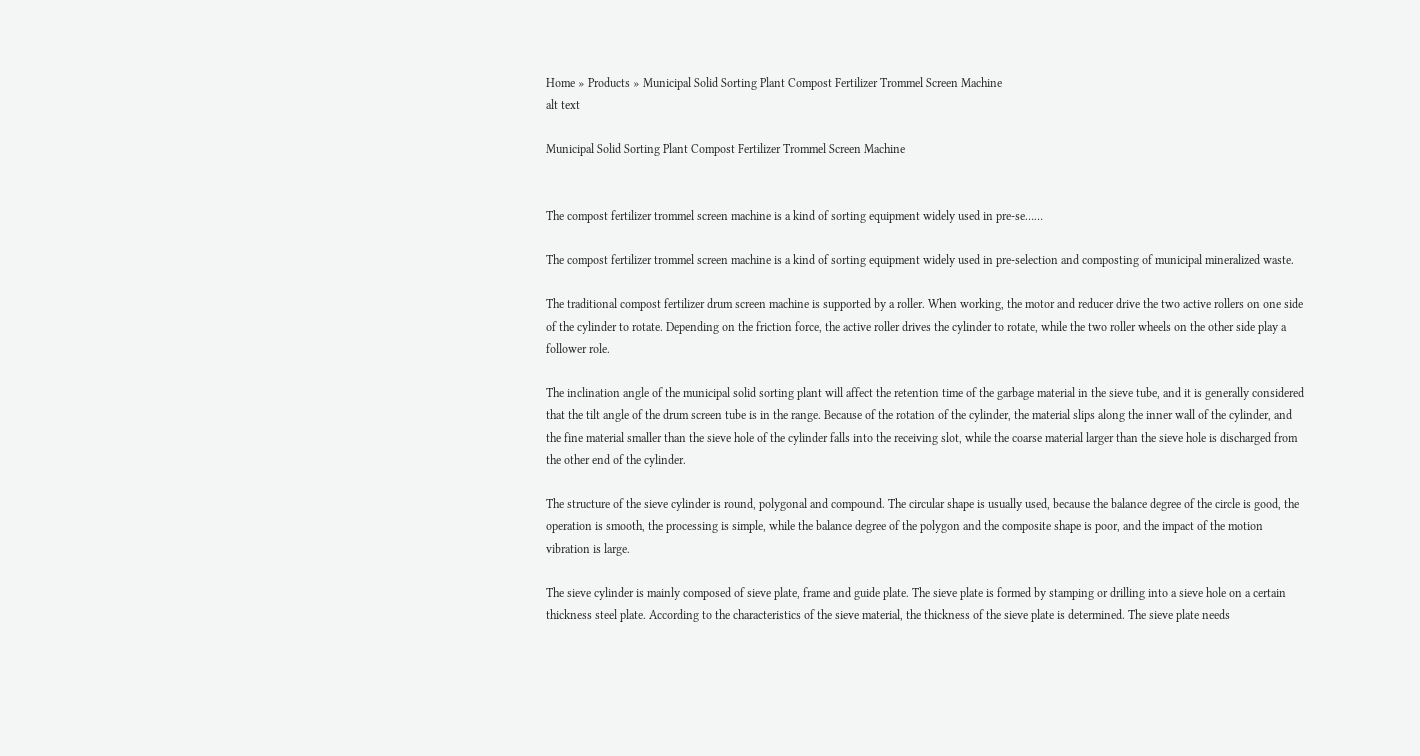Home » Products » Municipal Solid Sorting Plant Compost Fertilizer Trommel Screen Machine
alt text

Municipal Solid Sorting Plant Compost Fertilizer Trommel Screen Machine


The compost fertilizer trommel screen machine is a kind of sorting equipment widely used in pre-se……

The compost fertilizer trommel screen machine is a kind of sorting equipment widely used in pre-selection and composting of municipal mineralized waste.

The traditional compost fertilizer drum screen machine is supported by a roller. When working, the motor and reducer drive the two active rollers on one side of the cylinder to rotate. Depending on the friction force, the active roller drives the cylinder to rotate, while the two roller wheels on the other side play a follower role.

The inclination angle of the municipal solid sorting plant will affect the retention time of the garbage material in the sieve tube, and it is generally considered that the tilt angle of the drum screen tube is in the range. Because of the rotation of the cylinder, the material slips along the inner wall of the cylinder, and the fine material smaller than the sieve hole of the cylinder falls into the receiving slot, while the coarse material larger than the sieve hole is discharged from the other end of the cylinder.

The structure of the sieve cylinder is round, polygonal and compound. The circular shape is usually used, because the balance degree of the circle is good, the operation is smooth, the processing is simple, while the balance degree of the polygon and the composite shape is poor, and the impact of the motion vibration is large.

The sieve cylinder is mainly composed of sieve plate, frame and guide plate. The sieve plate is formed by stamping or drilling into a sieve hole on a certain thickness steel plate. According to the characteristics of the sieve material, the thickness of the sieve plate is determined. The sieve plate needs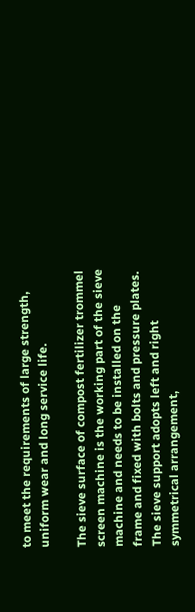to meet the requirements of large strength, uniform wear and long service life.

The sieve surface of compost fertilizer trommel screen machine is the working part of the sieve machine and needs to be installed on the frame and fixed with bolts and pressure plates. The sieve support adopts left and right symmetrical arrangement,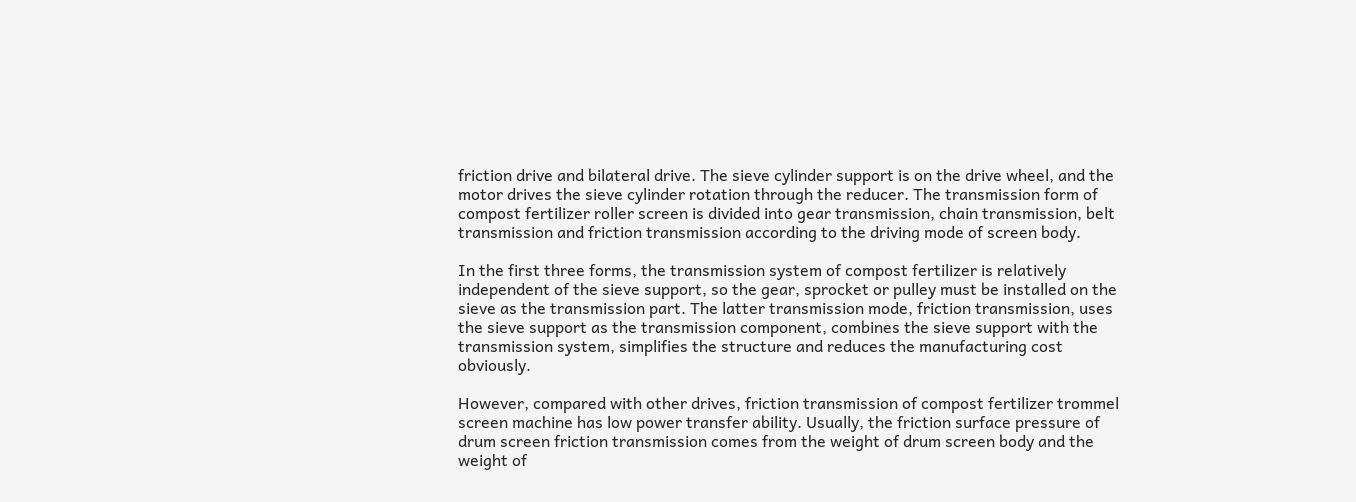friction drive and bilateral drive. The sieve cylinder support is on the drive wheel, and the motor drives the sieve cylinder rotation through the reducer. The transmission form of compost fertilizer roller screen is divided into gear transmission, chain transmission, belt transmission and friction transmission according to the driving mode of screen body.

In the first three forms, the transmission system of compost fertilizer is relatively independent of the sieve support, so the gear, sprocket or pulley must be installed on the sieve as the transmission part. The latter transmission mode, friction transmission, uses the sieve support as the transmission component, combines the sieve support with the transmission system, simplifies the structure and reduces the manufacturing cost obviously.

However, compared with other drives, friction transmission of compost fertilizer trommel screen machine has low power transfer ability. Usually, the friction surface pressure of drum screen friction transmission comes from the weight of drum screen body and the weight of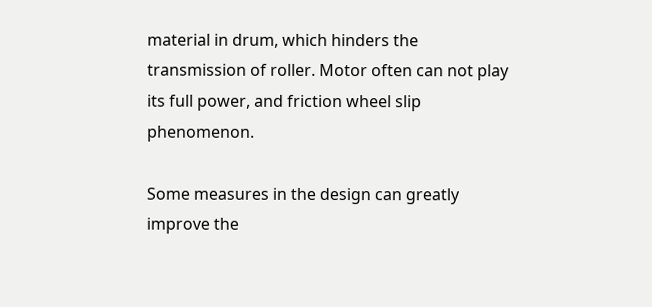material in drum, which hinders the transmission of roller. Motor often can not play its full power, and friction wheel slip phenomenon.

Some measures in the design can greatly improve the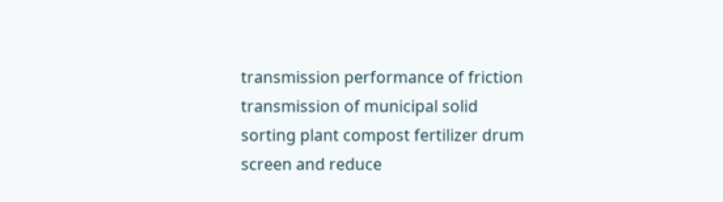transmission performance of friction transmission of municipal solid sorting plant compost fertilizer drum screen and reduce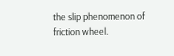the slip phenomenon of friction wheel.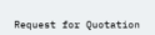Request for Quotation